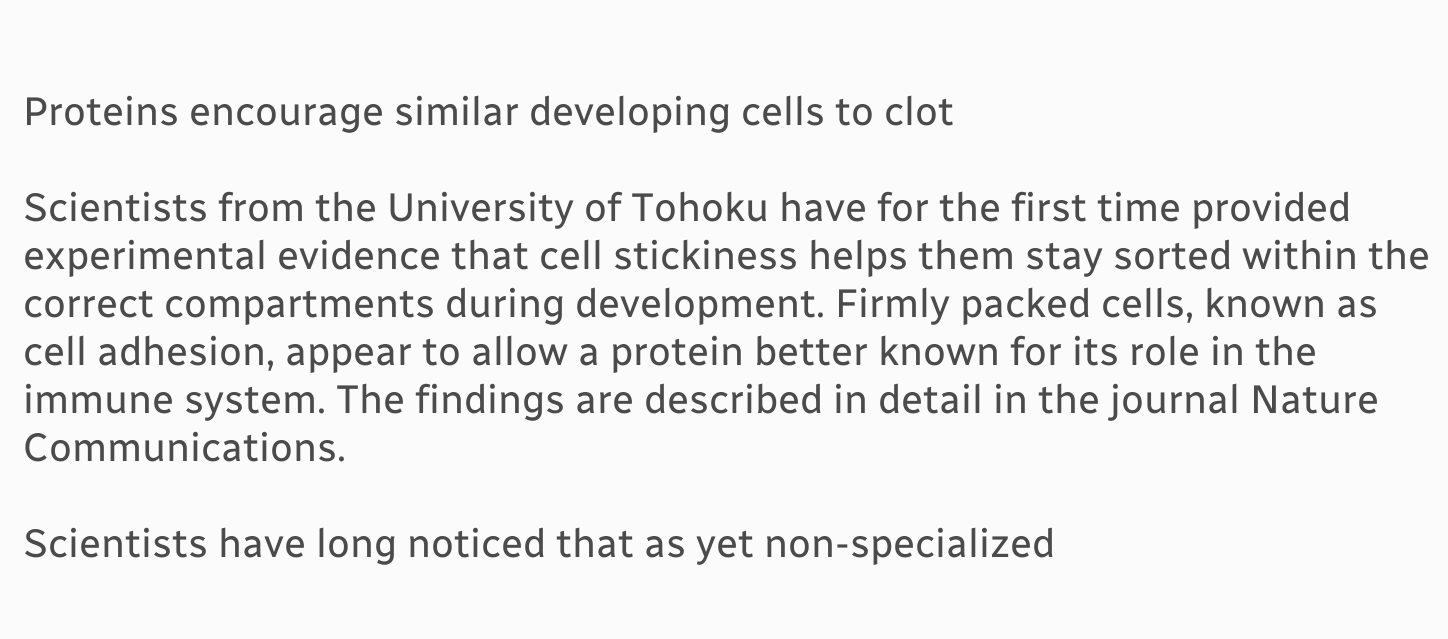Proteins encourage similar developing cells to clot

Scientists from the University of Tohoku have for the first time provided experimental evidence that cell stickiness helps them stay sorted within the correct compartments during development. Firmly packed cells, known as cell adhesion, appear to allow a protein better known for its role in the immune system. The findings are described in detail in the journal Nature Communications.

Scientists have long noticed that as yet non-specialized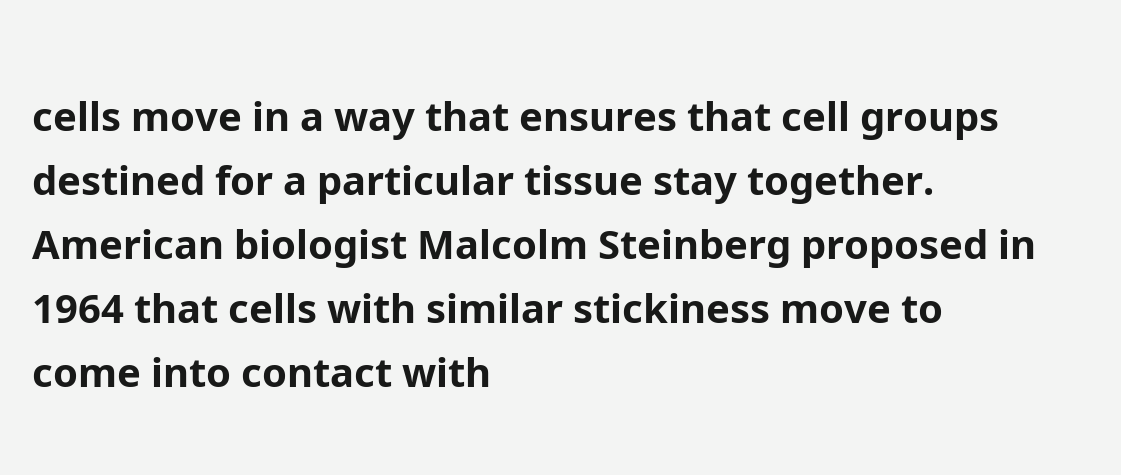cells move in a way that ensures that cell groups destined for a particular tissue stay together. American biologist Malcolm Steinberg proposed in 1964 that cells with similar stickiness move to come into contact with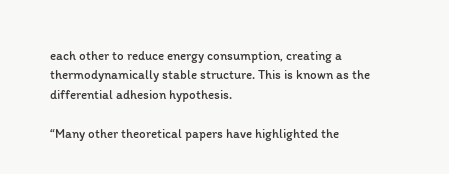each other to reduce energy consumption, creating a thermodynamically stable structure. This is known as the differential adhesion hypothesis.

“Many other theoretical papers have highlighted the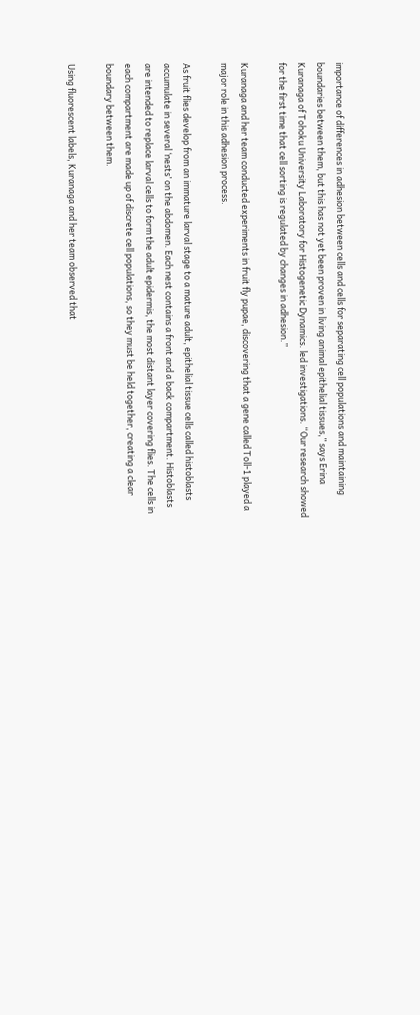importance of differences in adhesion between cells and cells for separating cell populations and maintaining boundaries between them, but this has not yet been proven in living animal epithelial tissues,” says Erina Kuranaga of Tohoku University Laboratory for Histogenetic Dynamics. led investigations. “Our research showed for the first time that cell sorting is regulated by changes in adhesion.”

Kuranaga and her team conducted experiments in fruit fly pupae, discovering that a gene called Toll-1 played a major role in this adhesion process.

As fruit flies develop from an immature larval stage to a mature adult, epithelial tissue cells called histoblasts accumulate in several ‘nests’ on the abdomen. Each nest contains a front and a back compartment. Histoblasts are intended to replace larval cells to form the adult epidermis, the most distant layer covering flies. The cells in each compartment are made up of discrete cell populations, so they must be held together, creating a clear boundary between them.

Using fluorescent labels, Kuranaga and her team observed that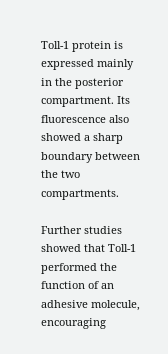Toll-1 protein is expressed mainly in the posterior compartment. Its fluorescence also showed a sharp boundary between the two compartments.

Further studies showed that Toll-1 performed the function of an adhesive molecule, encouraging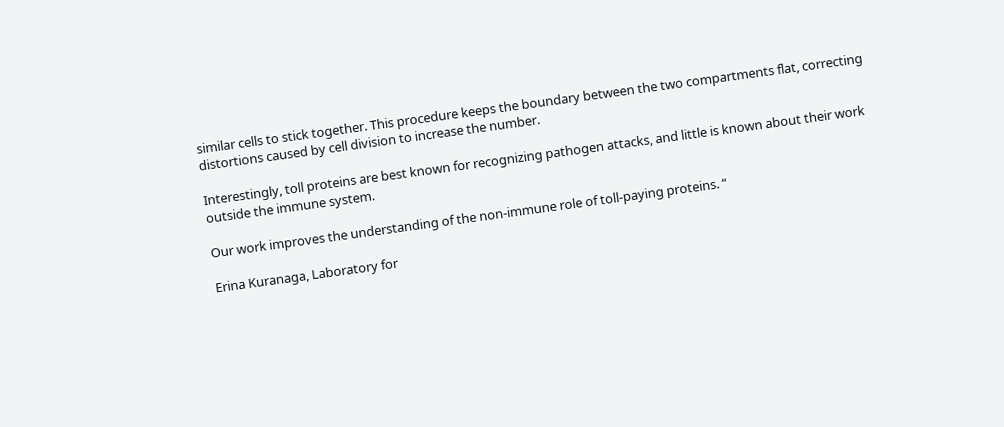similar cells to stick together. This procedure keeps the boundary between the two compartments flat, correcting distortions caused by cell division to increase the number.

Interestingly, toll proteins are best known for recognizing pathogen attacks, and little is known about their work outside the immune system.

Our work improves the understanding of the non-immune role of toll-paying proteins. “

Erina Kuranaga, Laboratory for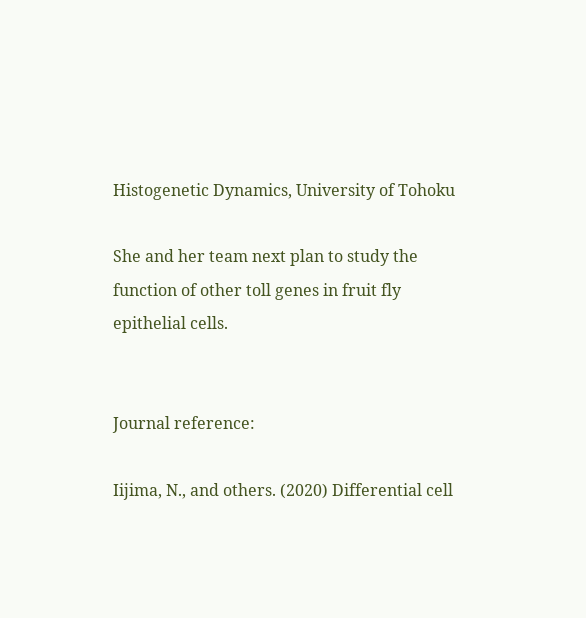Histogenetic Dynamics, University of Tohoku

She and her team next plan to study the function of other toll genes in fruit fly epithelial cells.


Journal reference:

Iijima, N., and others. (2020) Differential cell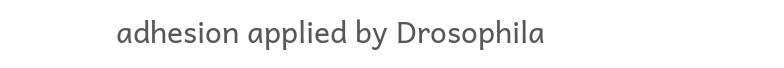adhesion applied by Drosophila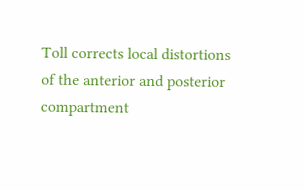Toll corrects local distortions of the anterior and posterior compartment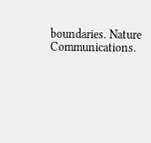boundaries. Nature Communications.